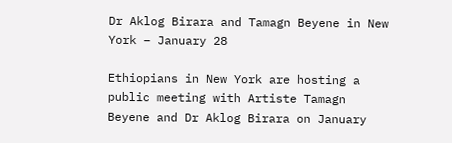Dr Aklog Birara and Tamagn Beyene in New York – January 28

Ethiopians in New York are hosting a public meeting with Artiste Tamagn Beyene and Dr Aklog Birara on January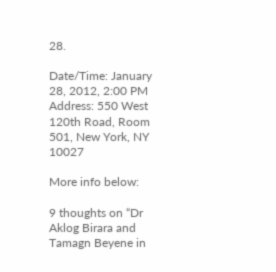28.

Date/Time: January 28, 2012, 2:00 PM
Address: 550 West 120th Road, Room 501, New York, NY 10027

More info below:

9 thoughts on “Dr Aklog Birara and Tamagn Beyene in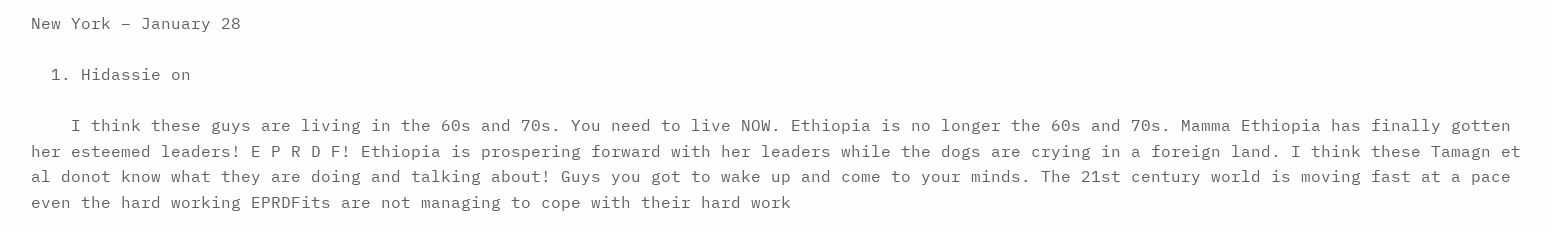New York – January 28

  1. Hidassie on

    I think these guys are living in the 60s and 70s. You need to live NOW. Ethiopia is no longer the 60s and 70s. Mamma Ethiopia has finally gotten her esteemed leaders! E P R D F! Ethiopia is prospering forward with her leaders while the dogs are crying in a foreign land. I think these Tamagn et al donot know what they are doing and talking about! Guys you got to wake up and come to your minds. The 21st century world is moving fast at a pace even the hard working EPRDFits are not managing to cope with their hard work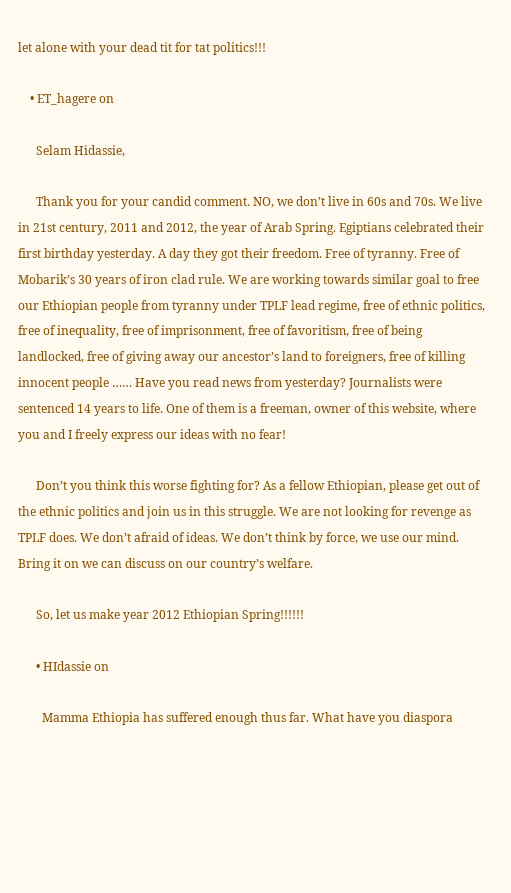let alone with your dead tit for tat politics!!!

    • ET_hagere on

      Selam Hidassie,

      Thank you for your candid comment. NO, we don’t live in 60s and 70s. We live in 21st century, 2011 and 2012, the year of Arab Spring. Egiptians celebrated their first birthday yesterday. A day they got their freedom. Free of tyranny. Free of Mobarik’s 30 years of iron clad rule. We are working towards similar goal to free our Ethiopian people from tyranny under TPLF lead regime, free of ethnic politics, free of inequality, free of imprisonment, free of favoritism, free of being landlocked, free of giving away our ancestor’s land to foreigners, free of killing innocent people …… Have you read news from yesterday? Journalists were sentenced 14 years to life. One of them is a freeman, owner of this website, where you and I freely express our ideas with no fear!

      Don’t you think this worse fighting for? As a fellow Ethiopian, please get out of the ethnic politics and join us in this struggle. We are not looking for revenge as TPLF does. We don’t afraid of ideas. We don’t think by force, we use our mind. Bring it on we can discuss on our country’s welfare.

      So, let us make year 2012 Ethiopian Spring!!!!!!

      • HIdassie on

        Mamma Ethiopia has suffered enough thus far. What have you diaspora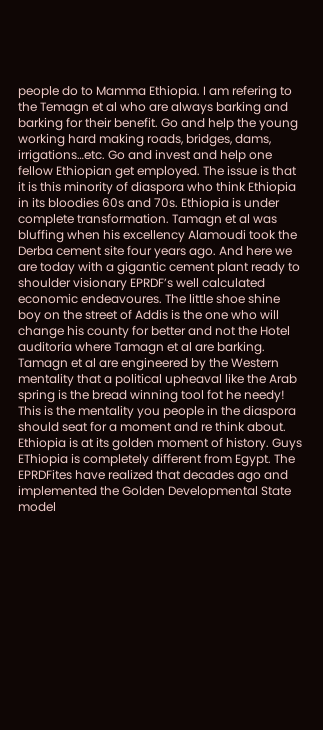people do to Mamma Ethiopia. I am refering to the Temagn et al who are always barking and barking for their benefit. Go and help the young working hard making roads, bridges, dams, irrigations…etc. Go and invest and help one fellow Ethiopian get employed. The issue is that it is this minority of diaspora who think Ethiopia in its bloodies 60s and 70s. Ethiopia is under complete transformation. Tamagn et al was bluffing when his excellency Alamoudi took the Derba cement site four years ago. And here we are today with a gigantic cement plant ready to shoulder visionary EPRDF’s well calculated economic endeavoures. The little shoe shine boy on the street of Addis is the one who will change his county for better and not the Hotel auditoria where Tamagn et al are barking. Tamagn et al are engineered by the Western mentality that a political upheaval like the Arab spring is the bread winning tool fot he needy! This is the mentality you people in the diaspora should seat for a moment and re think about. Ethiopia is at its golden moment of history. Guys EThiopia is completely different from Egypt. The EPRDFites have realized that decades ago and implemented the Golden Developmental State model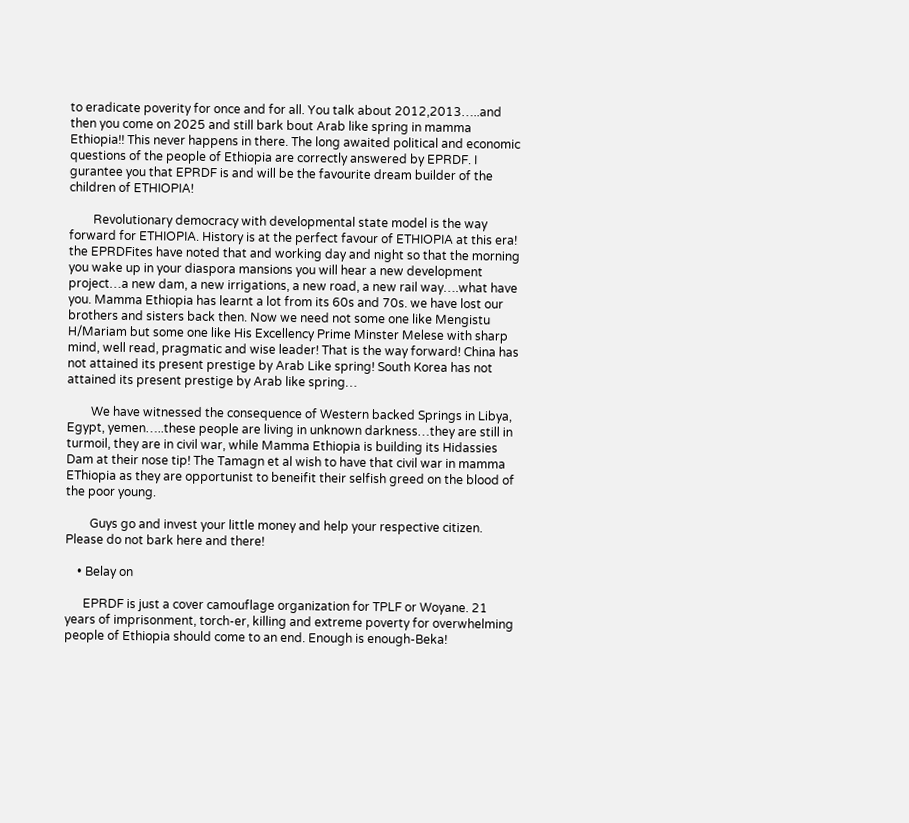to eradicate poverity for once and for all. You talk about 2012,2013…..and then you come on 2025 and still bark bout Arab like spring in mamma Ethiopia!! This never happens in there. The long awaited political and economic questions of the people of Ethiopia are correctly answered by EPRDF. I gurantee you that EPRDF is and will be the favourite dream builder of the children of ETHIOPIA!

        Revolutionary democracy with developmental state model is the way forward for ETHIOPIA. History is at the perfect favour of ETHIOPIA at this era! the EPRDFites have noted that and working day and night so that the morning you wake up in your diaspora mansions you will hear a new development project…a new dam, a new irrigations, a new road, a new rail way….what have you. Mamma Ethiopia has learnt a lot from its 60s and 70s. we have lost our brothers and sisters back then. Now we need not some one like Mengistu H/Mariam but some one like His Excellency Prime Minster Melese with sharp mind, well read, pragmatic and wise leader! That is the way forward! China has not attained its present prestige by Arab Like spring! South Korea has not attained its present prestige by Arab like spring…

        We have witnessed the consequence of Western backed Springs in Libya, Egypt, yemen…..these people are living in unknown darkness…they are still in turmoil, they are in civil war, while Mamma Ethiopia is building its Hidassies Dam at their nose tip! The Tamagn et al wish to have that civil war in mamma EThiopia as they are opportunist to beneifit their selfish greed on the blood of the poor young.

        Guys go and invest your little money and help your respective citizen. Please do not bark here and there!

    • Belay on

      EPRDF is just a cover camouflage organization for TPLF or Woyane. 21 years of imprisonment, torch-er, killing and extreme poverty for overwhelming people of Ethiopia should come to an end. Enough is enough-Beka!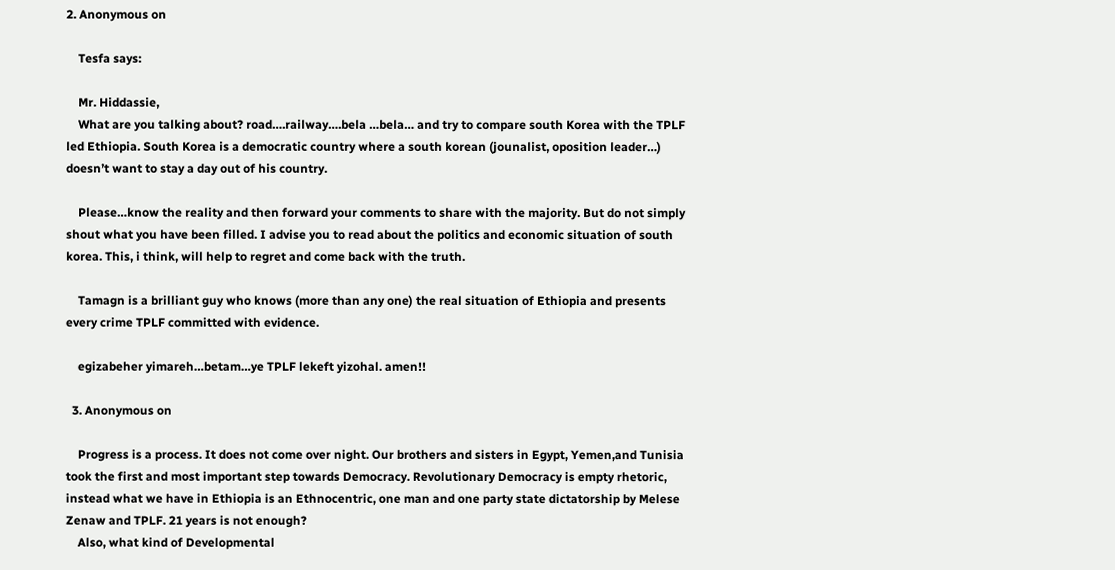2. Anonymous on

    Tesfa says:

    Mr. Hiddassie,
    What are you talking about? road….railway….bela …bela… and try to compare south Korea with the TPLF led Ethiopia. South Korea is a democratic country where a south korean (jounalist, oposition leader…) doesn’t want to stay a day out of his country.

    Please…know the reality and then forward your comments to share with the majority. But do not simply shout what you have been filled. I advise you to read about the politics and economic situation of south korea. This, i think, will help to regret and come back with the truth.

    Tamagn is a brilliant guy who knows (more than any one) the real situation of Ethiopia and presents every crime TPLF committed with evidence.

    egizabeher yimareh…betam…ye TPLF lekeft yizohal. amen!!

  3. Anonymous on

    Progress is a process. It does not come over night. Our brothers and sisters in Egypt, Yemen,and Tunisia took the first and most important step towards Democracy. Revolutionary Democracy is empty rhetoric, instead what we have in Ethiopia is an Ethnocentric, one man and one party state dictatorship by Melese Zenaw and TPLF. 21 years is not enough?
    Also, what kind of Developmental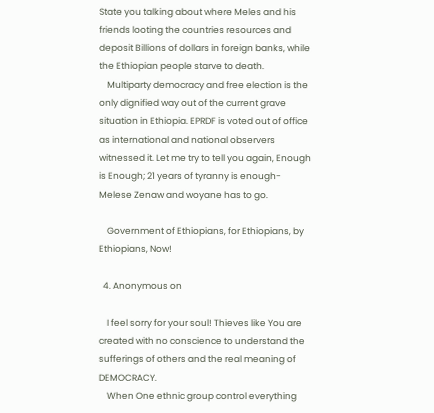State you talking about where Meles and his friends looting the countries resources and deposit Billions of dollars in foreign banks, while the Ethiopian people starve to death.
    Multiparty democracy and free election is the only dignified way out of the current grave situation in Ethiopia. EPRDF is voted out of office as international and national observers witnessed it. Let me try to tell you again, Enough is Enough; 21 years of tyranny is enough- Melese Zenaw and woyane has to go.

    Government of Ethiopians, for Ethiopians, by Ethiopians, Now!

  4. Anonymous on

    I feel sorry for your soul! Thieves like You are created with no conscience to understand the sufferings of others and the real meaning of DEMOCRACY.
    When One ethnic group control everything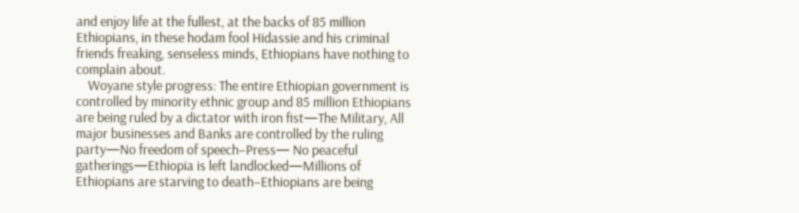and enjoy life at the fullest, at the backs of 85 million Ethiopians, in these hodam fool Hidassie and his criminal friends freaking, senseless minds, Ethiopians have nothing to complain about.
    Woyane style progress: The entire Ethiopian government is controlled by minority ethnic group and 85 million Ethiopians are being ruled by a dictator with iron fist—The Military, All major businesses and Banks are controlled by the ruling party—No freedom of speech–Press— No peaceful gatherings—Ethiopia is left landlocked—Millions of Ethiopians are starving to death–Ethiopians are being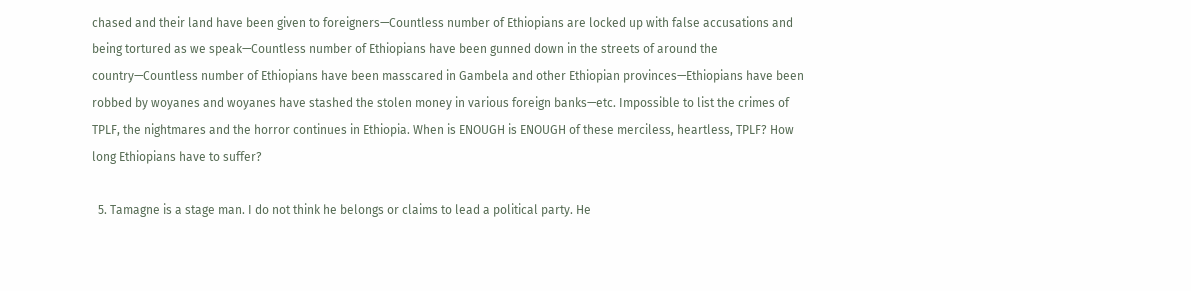chased and their land have been given to foreigners—Countless number of Ethiopians are locked up with false accusations and being tortured as we speak—Countless number of Ethiopians have been gunned down in the streets of around the country—Countless number of Ethiopians have been masscared in Gambela and other Ethiopian provinces—Ethiopians have been robbed by woyanes and woyanes have stashed the stolen money in various foreign banks—etc. Impossible to list the crimes of TPLF, the nightmares and the horror continues in Ethiopia. When is ENOUGH is ENOUGH of these merciless, heartless, TPLF? How long Ethiopians have to suffer?

  5. Tamagne is a stage man. I do not think he belongs or claims to lead a political party. He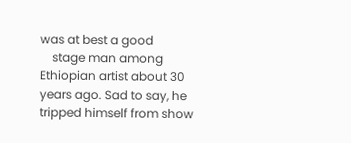was at best a good
    stage man among Ethiopian artist about 30 years ago. Sad to say, he tripped himself from show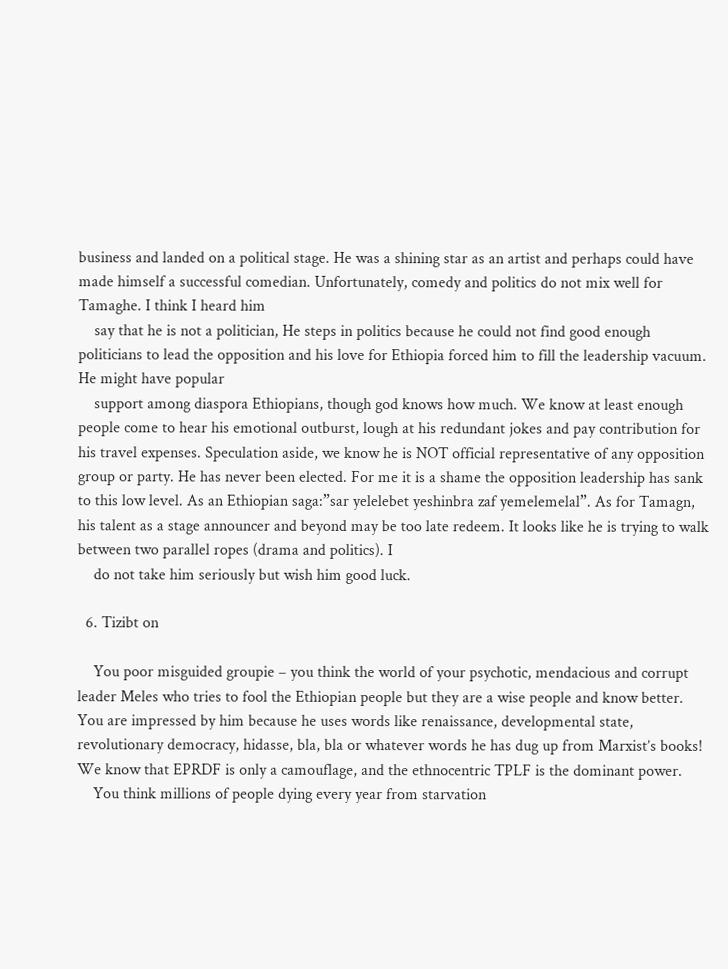business and landed on a political stage. He was a shining star as an artist and perhaps could have made himself a successful comedian. Unfortunately, comedy and politics do not mix well for Tamaghe. I think I heard him
    say that he is not a politician, He steps in politics because he could not find good enough politicians to lead the opposition and his love for Ethiopia forced him to fill the leadership vacuum. He might have popular
    support among diaspora Ethiopians, though god knows how much. We know at least enough people come to hear his emotional outburst, lough at his redundant jokes and pay contribution for his travel expenses. Speculation aside, we know he is NOT official representative of any opposition group or party. He has never been elected. For me it is a shame the opposition leadership has sank to this low level. As an Ethiopian saga:”sar yelelebet yeshinbra zaf yemelemelal”. As for Tamagn, his talent as a stage announcer and beyond may be too late redeem. It looks like he is trying to walk between two parallel ropes (drama and politics). I
    do not take him seriously but wish him good luck.

  6. Tizibt on

    You poor misguided groupie – you think the world of your psychotic, mendacious and corrupt leader Meles who tries to fool the Ethiopian people but they are a wise people and know better. You are impressed by him because he uses words like renaissance, developmental state, revolutionary democracy, hidasse, bla, bla or whatever words he has dug up from Marxist’s books! We know that EPRDF is only a camouflage, and the ethnocentric TPLF is the dominant power.
    You think millions of people dying every year from starvation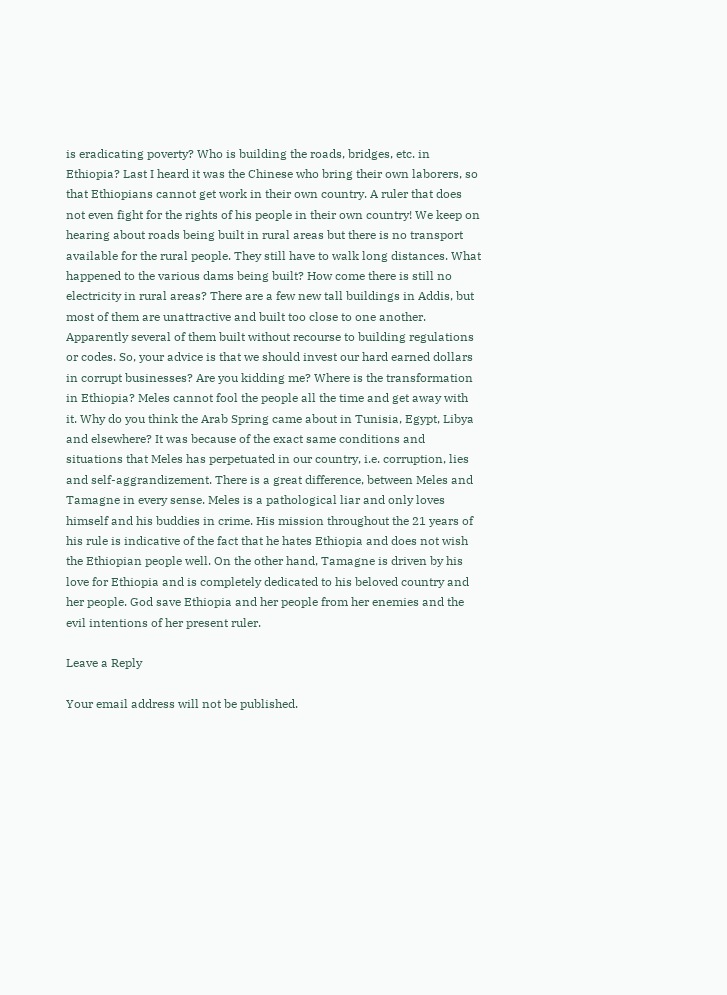is eradicating poverty? Who is building the roads, bridges, etc. in Ethiopia? Last I heard it was the Chinese who bring their own laborers, so that Ethiopians cannot get work in their own country. A ruler that does not even fight for the rights of his people in their own country! We keep on hearing about roads being built in rural areas but there is no transport available for the rural people. They still have to walk long distances. What happened to the various dams being built? How come there is still no electricity in rural areas? There are a few new tall buildings in Addis, but most of them are unattractive and built too close to one another. Apparently several of them built without recourse to building regulations or codes. So, your advice is that we should invest our hard earned dollars in corrupt businesses? Are you kidding me? Where is the transformation in Ethiopia? Meles cannot fool the people all the time and get away with it. Why do you think the Arab Spring came about in Tunisia, Egypt, Libya and elsewhere? It was because of the exact same conditions and situations that Meles has perpetuated in our country, i.e. corruption, lies and self-aggrandizement. There is a great difference, between Meles and Tamagne in every sense. Meles is a pathological liar and only loves himself and his buddies in crime. His mission throughout the 21 years of his rule is indicative of the fact that he hates Ethiopia and does not wish the Ethiopian people well. On the other hand, Tamagne is driven by his love for Ethiopia and is completely dedicated to his beloved country and her people. God save Ethiopia and her people from her enemies and the evil intentions of her present ruler.

Leave a Reply

Your email address will not be published.